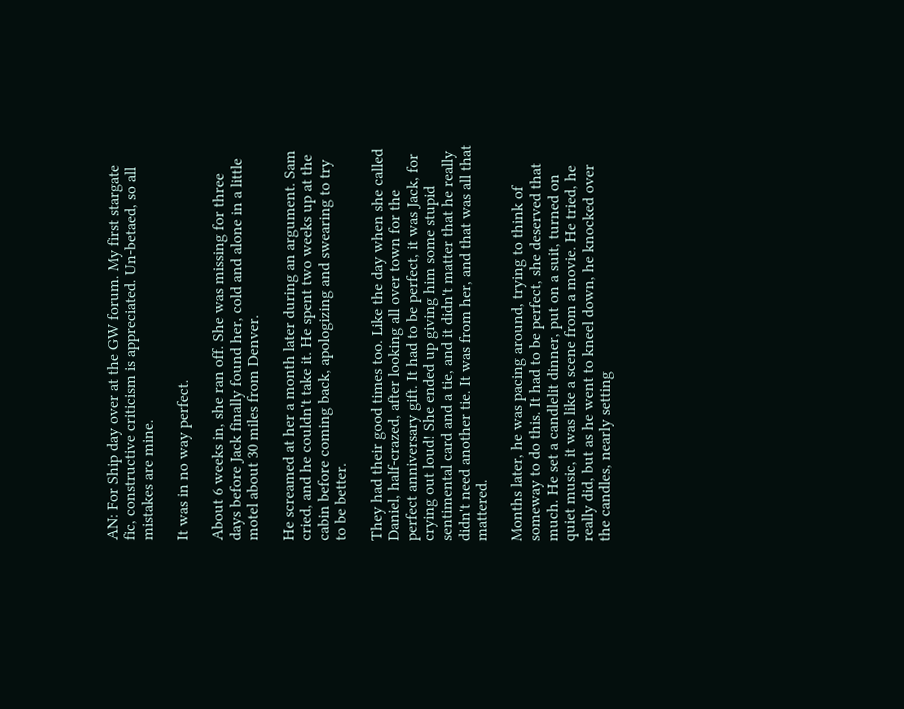AN: For Ship day over at the GW forum. My first stargate fic, constructive criticism is appreciated. Un-betaed, so all mistakes are mine.

It was in no way perfect.

About 6 weeks in, she ran off. She was missing for three days before Jack finally found her, cold and alone in a little motel about 30 miles from Denver.

He screamed at her a month later during an argument. Sam cried, and he couldn't take it. He spent two weeks up at the cabin before coming back, apologizing and swearing to try to be better.

They had their good times too. Like the day when she called Daniel, half-crazed, after looking all over town for the perfect anniversary gift. It had to be perfect, it was Jack, for crying out loud! She ended up giving him some stupid sentimental card and a tie, and it didn't matter that he really didn't need another tie. It was from her, and that was all that mattered.

Months later, he was pacing around, trying to think of someway to do this. It had to be perfect, she deserved that much. He set a candlelit dinner, put on a suit, turned on quiet music, it was like a scene from a movie. He tried, he really did, but as he went to kneel down, he knocked over the candles, nearly setting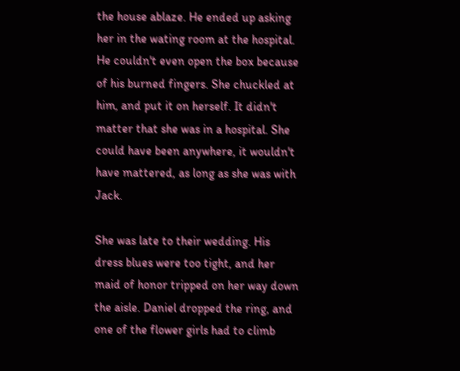the house ablaze. He ended up asking her in the wating room at the hospital. He couldn't even open the box because of his burned fingers. She chuckled at him, and put it on herself. It didn't matter that she was in a hospital. She could have been anywhere, it wouldn't have mattered, as long as she was with Jack.

She was late to their wedding. His dress blues were too tight, and her maid of honor tripped on her way down the aisle. Daniel dropped the ring, and one of the flower girls had to climb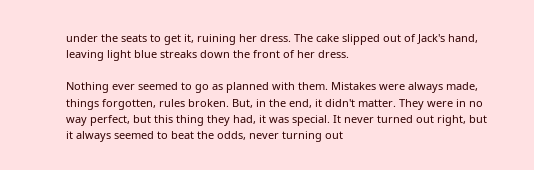under the seats to get it, ruining her dress. The cake slipped out of Jack's hand, leaving light blue streaks down the front of her dress.

Nothing ever seemed to go as planned with them. Mistakes were always made, things forgotten, rules broken. But, in the end, it didn't matter. They were in no way perfect, but this thing they had, it was special. It never turned out right, but it always seemed to beat the odds, never turning out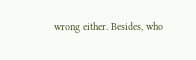wrong either. Besides, who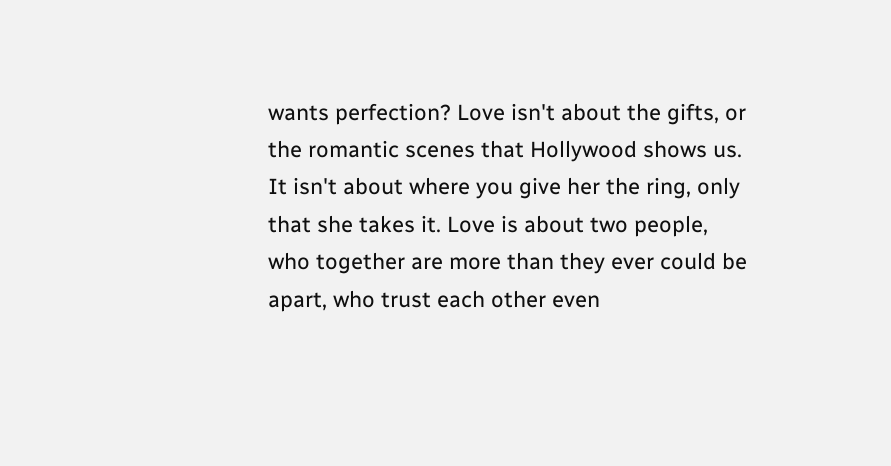wants perfection? Love isn't about the gifts, or the romantic scenes that Hollywood shows us. It isn't about where you give her the ring, only that she takes it. Love is about two people, who together are more than they ever could be apart, who trust each other even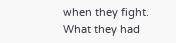when they fight. What they had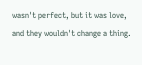wasn't perfect, but it was love, and they wouldn't change a thing.